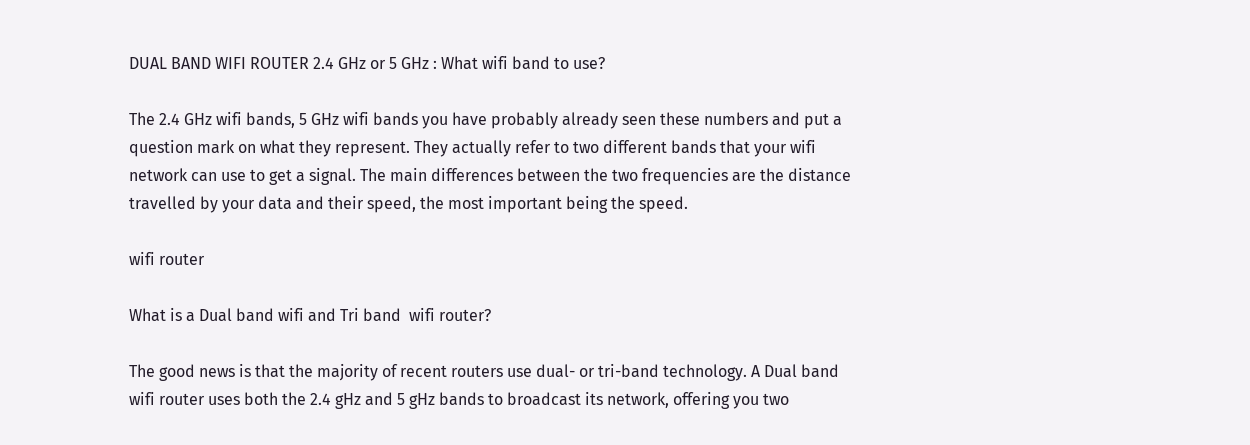DUAL BAND WIFI ROUTER 2.4 GHz or 5 GHz : What wifi band to use?

The 2.4 GHz wifi bands, 5 GHz wifi bands you have probably already seen these numbers and put a question mark on what they represent. They actually refer to two different bands that your wifi network can use to get a signal. The main differences between the two frequencies are the distance travelled by your data and their speed, the most important being the speed.

wifi router

What is a Dual band wifi and Tri band  wifi router?

The good news is that the majority of recent routers use dual- or tri-band technology. A Dual band wifi router uses both the 2.4 gHz and 5 gHz bands to broadcast its network, offering you two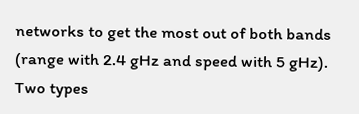networks to get the most out of both bands (range with 2.4 gHz and speed with 5 gHz). Two types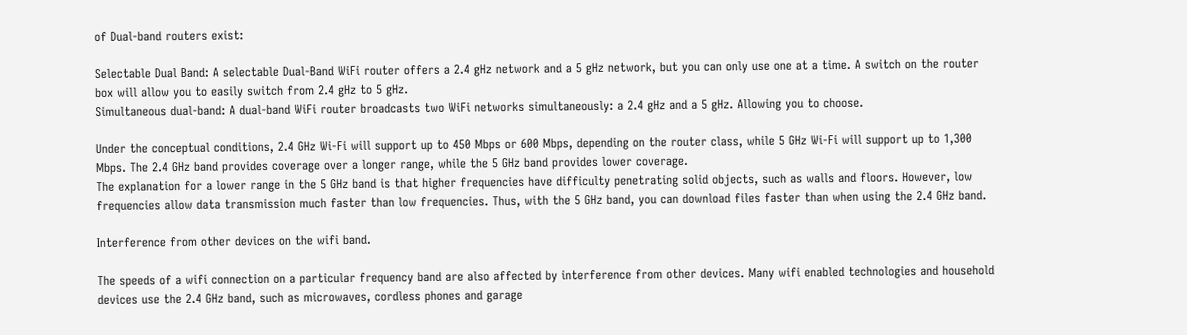of Dual-band routers exist:

Selectable Dual Band: A selectable Dual-Band WiFi router offers a 2.4 gHz network and a 5 gHz network, but you can only use one at a time. A switch on the router box will allow you to easily switch from 2.4 gHz to 5 gHz.
Simultaneous dual-band: A dual-band WiFi router broadcasts two WiFi networks simultaneously: a 2.4 gHz and a 5 gHz. Allowing you to choose.

Under the conceptual conditions, 2.4 GHz Wi-Fi will support up to 450 Mbps or 600 Mbps, depending on the router class, while 5 GHz Wi-Fi will support up to 1,300 Mbps. The 2.4 GHz band provides coverage over a longer range, while the 5 GHz band provides lower coverage.
The explanation for a lower range in the 5 GHz band is that higher frequencies have difficulty penetrating solid objects, such as walls and floors. However, low frequencies allow data transmission much faster than low frequencies. Thus, with the 5 GHz band, you can download files faster than when using the 2.4 GHz band.

Interference from other devices on the wifi band.

The speeds of a wifi connection on a particular frequency band are also affected by interference from other devices. Many wifi enabled technologies and household devices use the 2.4 GHz band, such as microwaves, cordless phones and garage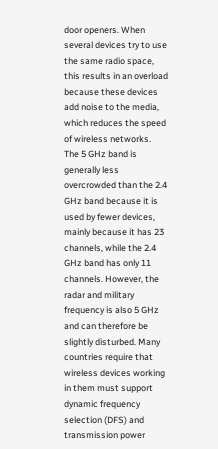door openers. When several devices try to use the same radio space, this results in an overload because these devices add noise to the media, which reduces the speed of wireless networks.
The 5 GHz band is generally less overcrowded than the 2.4 GHz band because it is used by fewer devices, mainly because it has 23 channels, while the 2.4 GHz band has only 11 channels. However, the radar and military frequency is also 5 GHz and can therefore be slightly disturbed. Many countries require that wireless devices working in them must support dynamic frequency selection (DFS) and transmission power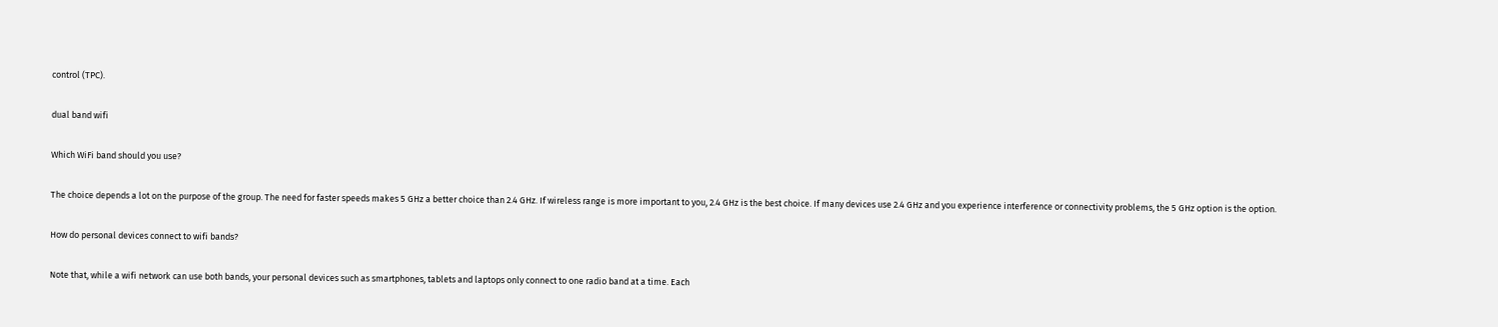control (TPC).

dual band wifi

Which WiFi band should you use?

The choice depends a lot on the purpose of the group. The need for faster speeds makes 5 GHz a better choice than 2.4 GHz. If wireless range is more important to you, 2.4 GHz is the best choice. If many devices use 2.4 GHz and you experience interference or connectivity problems, the 5 GHz option is the option.

How do personal devices connect to wifi bands?

Note that, while a wifi network can use both bands, your personal devices such as smartphones, tablets and laptops only connect to one radio band at a time. Each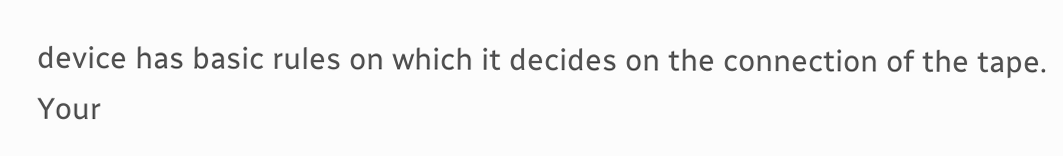device has basic rules on which it decides on the connection of the tape. Your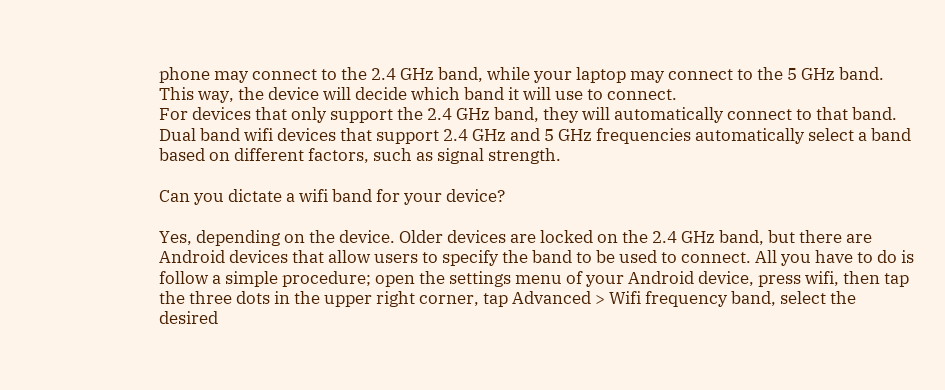phone may connect to the 2.4 GHz band, while your laptop may connect to the 5 GHz band. This way, the device will decide which band it will use to connect.
For devices that only support the 2.4 GHz band, they will automatically connect to that band. Dual band wifi devices that support 2.4 GHz and 5 GHz frequencies automatically select a band based on different factors, such as signal strength.

Can you dictate a wifi band for your device?

Yes, depending on the device. Older devices are locked on the 2.4 GHz band, but there are Android devices that allow users to specify the band to be used to connect. All you have to do is follow a simple procedure; open the settings menu of your Android device, press wifi, then tap the three dots in the upper right corner, tap Advanced > Wifi frequency band, select the desired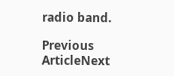radio band.

Previous ArticleNext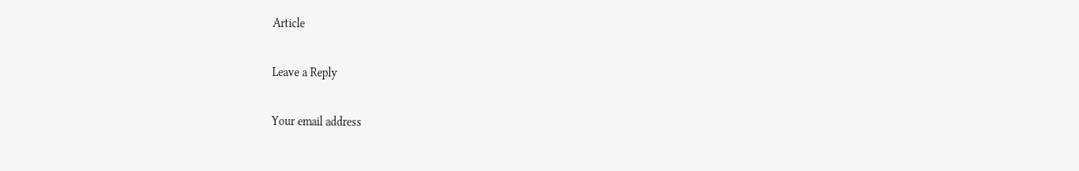Article

Leave a Reply

Your email address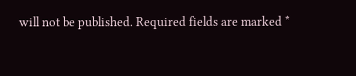will not be published. Required fields are marked *